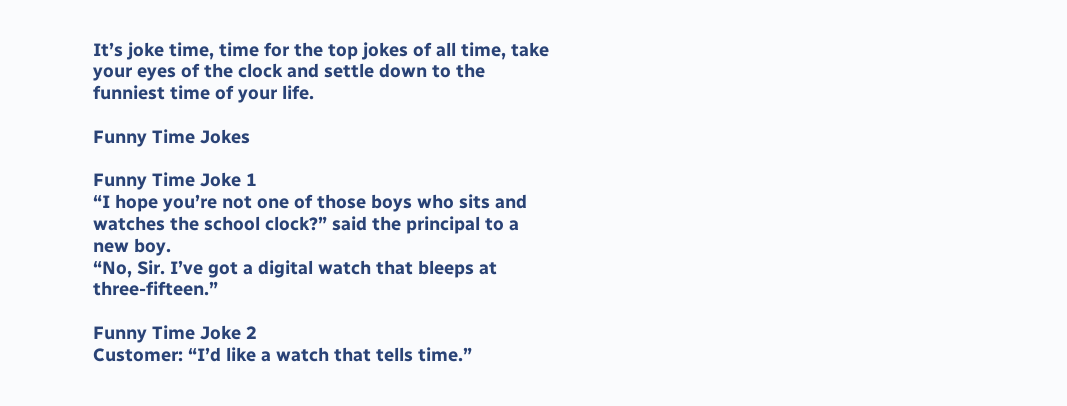It’s joke time, time for the top jokes of all time, take your eyes of the clock and settle down to the funniest time of your life.

Funny Time Jokes

Funny Time Joke 1
“I hope you’re not one of those boys who sits and watches the school clock?” said the principal to a new boy.
“No, Sir. I’ve got a digital watch that bleeps at three-fifteen.”

Funny Time Joke 2
Customer: “I’d like a watch that tells time.”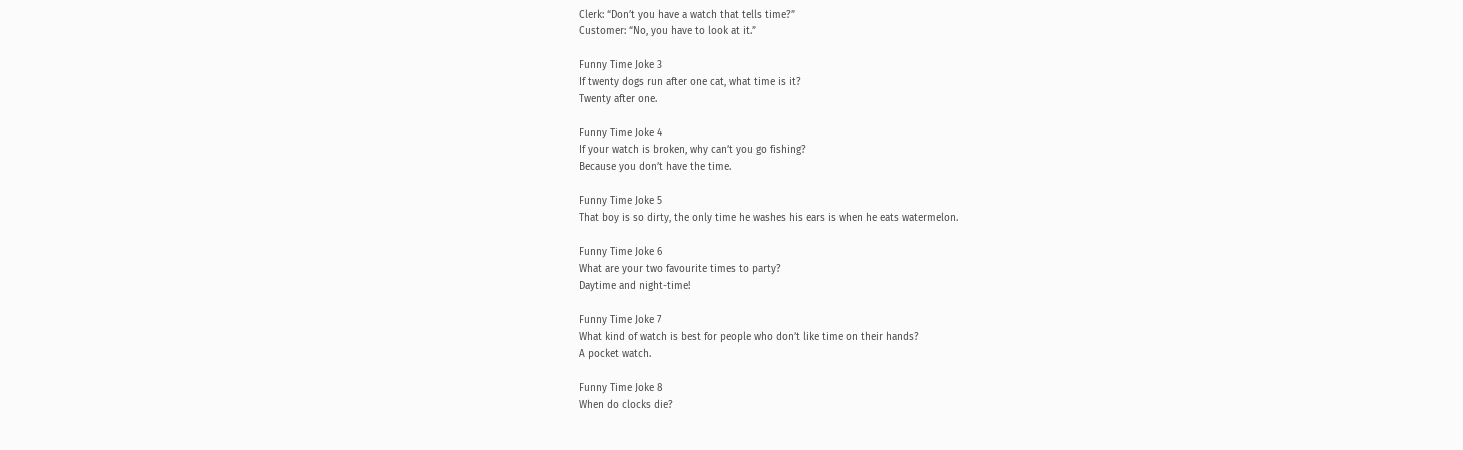Clerk: “Don’t you have a watch that tells time?”
Customer: “No, you have to look at it.”

Funny Time Joke 3
If twenty dogs run after one cat, what time is it?
Twenty after one.

Funny Time Joke 4
If your watch is broken, why can’t you go fishing?
Because you don’t have the time.

Funny Time Joke 5
That boy is so dirty, the only time he washes his ears is when he eats watermelon.

Funny Time Joke 6
What are your two favourite times to party?
Daytime and night-time!

Funny Time Joke 7
What kind of watch is best for people who don’t like time on their hands?
A pocket watch.

Funny Time Joke 8
When do clocks die?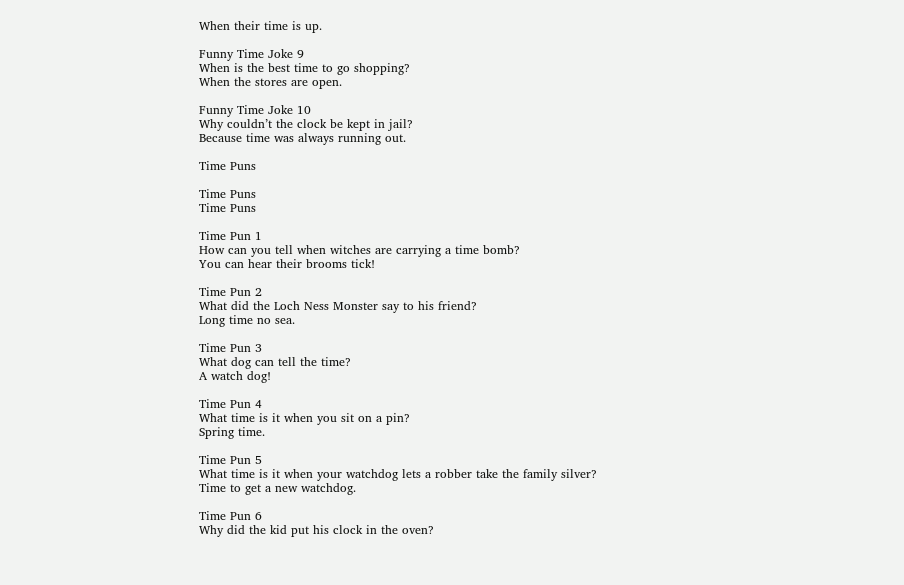When their time is up.

Funny Time Joke 9
When is the best time to go shopping?
When the stores are open.

Funny Time Joke 10
Why couldn’t the clock be kept in jail?
Because time was always running out.

Time Puns

Time Puns
Time Puns

Time Pun 1
How can you tell when witches are carrying a time bomb?
You can hear their brooms tick!

Time Pun 2
What did the Loch Ness Monster say to his friend?
Long time no sea.

Time Pun 3
What dog can tell the time?
A watch dog!

Time Pun 4
What time is it when you sit on a pin?
Spring time.

Time Pun 5
What time is it when your watchdog lets a robber take the family silver?
Time to get a new watchdog.

Time Pun 6
Why did the kid put his clock in the oven?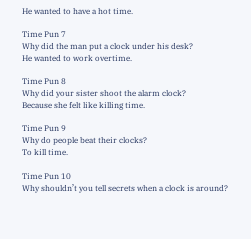He wanted to have a hot time.

Time Pun 7
Why did the man put a clock under his desk?
He wanted to work overtime.

Time Pun 8
Why did your sister shoot the alarm clock?
Because she felt like killing time.

Time Pun 9
Why do people beat their clocks?
To kill time.

Time Pun 10
Why shouldn’t you tell secrets when a clock is around?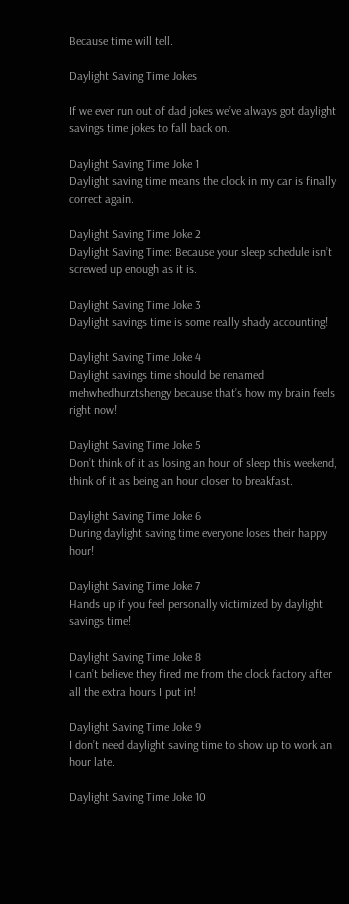Because time will tell.

Daylight Saving Time Jokes

If we ever run out of dad jokes we’ve always got daylight savings time jokes to fall back on.

Daylight Saving Time Joke 1
Daylight saving time means the clock in my car is finally correct again.

Daylight Saving Time Joke 2
Daylight Saving Time: Because your sleep schedule isn’t screwed up enough as it is.

Daylight Saving Time Joke 3
Daylight savings time is some really shady accounting!

Daylight Saving Time Joke 4
Daylight savings time should be renamed mehwhedhurztshengy because that’s how my brain feels right now!

Daylight Saving Time Joke 5
Don’t think of it as losing an hour of sleep this weekend, think of it as being an hour closer to breakfast.

Daylight Saving Time Joke 6
During daylight saving time everyone loses their happy hour!

Daylight Saving Time Joke 7
Hands up if you feel personally victimized by daylight savings time!

Daylight Saving Time Joke 8
I can’t believe they fired me from the clock factory after all the extra hours I put in!

Daylight Saving Time Joke 9
I don’t need daylight saving time to show up to work an hour late.

Daylight Saving Time Joke 10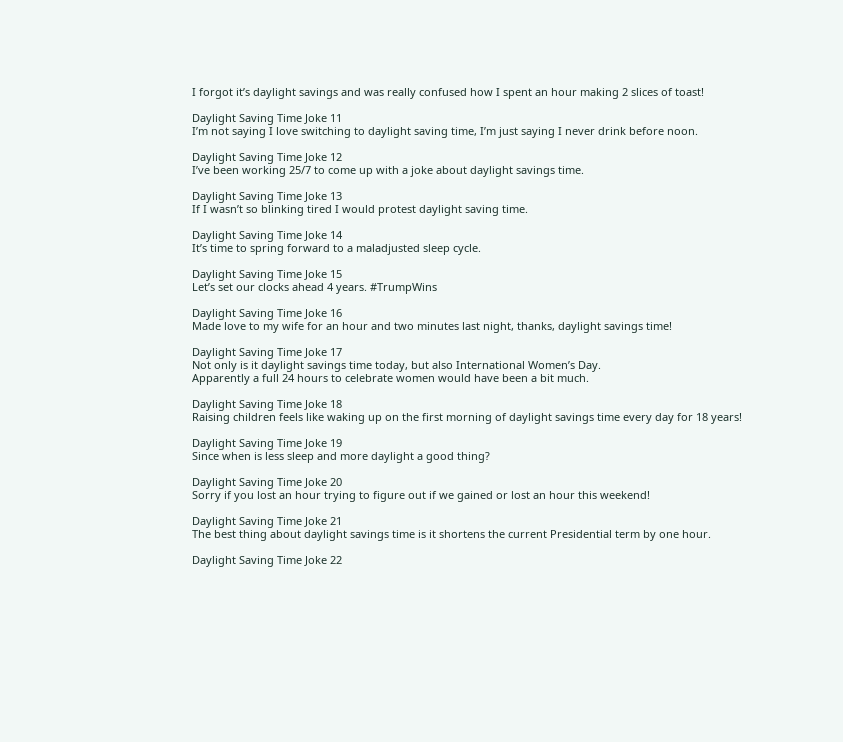I forgot it’s daylight savings and was really confused how I spent an hour making 2 slices of toast!

Daylight Saving Time Joke 11
I’m not saying I love switching to daylight saving time, I’m just saying I never drink before noon.

Daylight Saving Time Joke 12
I’ve been working 25/7 to come up with a joke about daylight savings time.

Daylight Saving Time Joke 13
If I wasn’t so blinking tired I would protest daylight saving time.

Daylight Saving Time Joke 14
It’s time to spring forward to a maladjusted sleep cycle.

Daylight Saving Time Joke 15
Let’s set our clocks ahead 4 years. #TrumpWins

Daylight Saving Time Joke 16
Made love to my wife for an hour and two minutes last night, thanks, daylight savings time!

Daylight Saving Time Joke 17
Not only is it daylight savings time today, but also International Women’s Day.
Apparently a full 24 hours to celebrate women would have been a bit much.

Daylight Saving Time Joke 18
Raising children feels like waking up on the first morning of daylight savings time every day for 18 years!

Daylight Saving Time Joke 19
Since when is less sleep and more daylight a good thing?

Daylight Saving Time Joke 20
Sorry if you lost an hour trying to figure out if we gained or lost an hour this weekend!

Daylight Saving Time Joke 21
The best thing about daylight savings time is it shortens the current Presidential term by one hour.

Daylight Saving Time Joke 22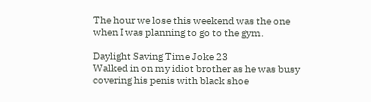The hour we lose this weekend was the one when I was planning to go to the gym.

Daylight Saving Time Joke 23
Walked in on my idiot brother as he was busy covering his penis with black shoe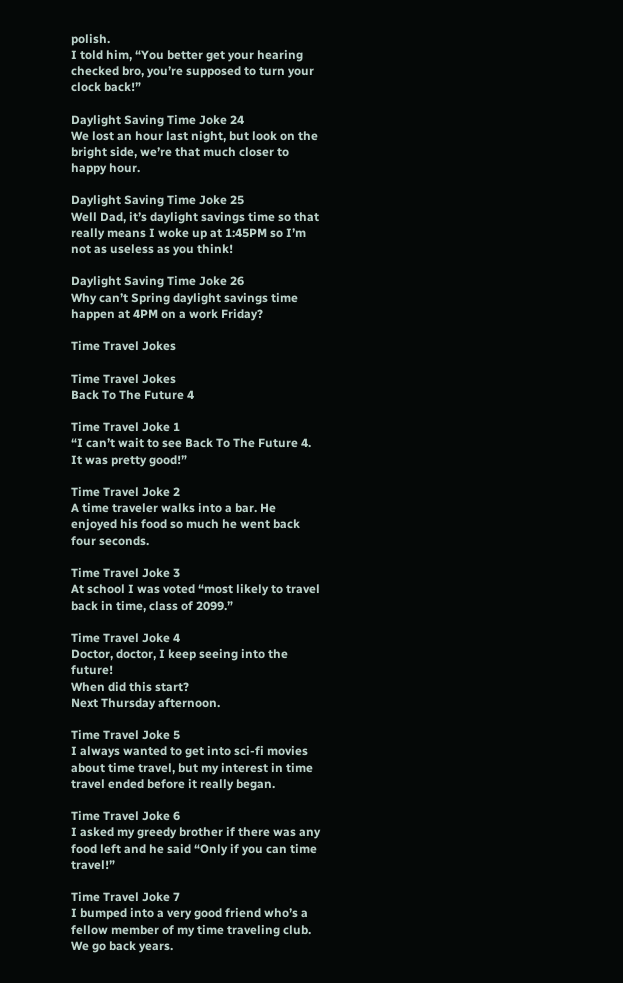polish.
I told him, “You better get your hearing checked bro, you’re supposed to turn your clock back!”

Daylight Saving Time Joke 24
We lost an hour last night, but look on the bright side, we’re that much closer to happy hour.

Daylight Saving Time Joke 25
Well Dad, it’s daylight savings time so that really means I woke up at 1:45PM so I’m not as useless as you think!

Daylight Saving Time Joke 26
Why can’t Spring daylight savings time happen at 4PM on a work Friday?

Time Travel Jokes

Time Travel Jokes
Back To The Future 4

Time Travel Joke 1
“I can’t wait to see Back To The Future 4. It was pretty good!”

Time Travel Joke 2
A time traveler walks into a bar. He enjoyed his food so much he went back four seconds.

Time Travel Joke 3
At school I was voted “most likely to travel back in time, class of 2099.”

Time Travel Joke 4
Doctor, doctor, I keep seeing into the future!
When did this start?
Next Thursday afternoon.

Time Travel Joke 5
I always wanted to get into sci-fi movies about time travel, but my interest in time travel ended before it really began.

Time Travel Joke 6
I asked my greedy brother if there was any food left and he said “Only if you can time travel!”

Time Travel Joke 7
I bumped into a very good friend who’s a fellow member of my time traveling club. We go back years.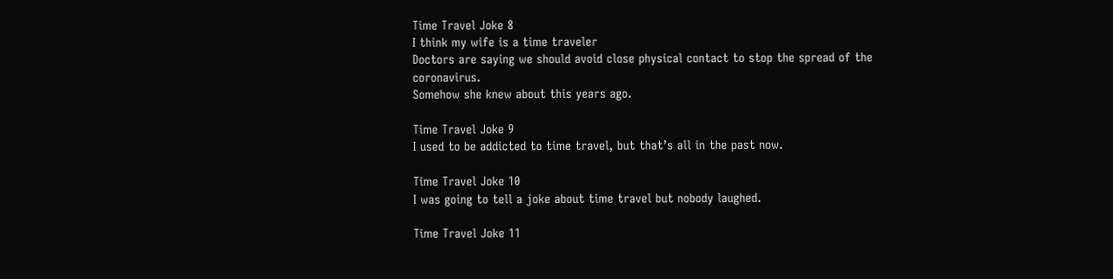Time Travel Joke 8
I think my wife is a time traveler
Doctors are saying we should avoid close physical contact to stop the spread of the coronavirus.
Somehow she knew about this years ago.

Time Travel Joke 9
I used to be addicted to time travel, but that’s all in the past now.

Time Travel Joke 10
I was going to tell a joke about time travel but nobody laughed.

Time Travel Joke 11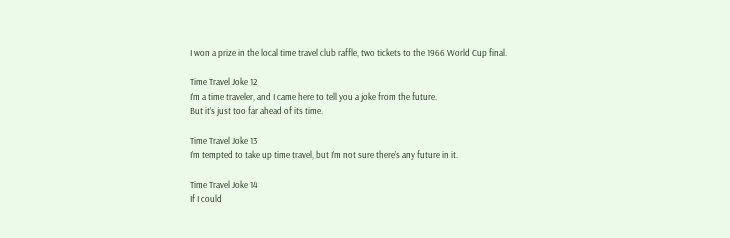I won a prize in the local time travel club raffle, two tickets to the 1966 World Cup final.

Time Travel Joke 12
I’m a time traveler, and I came here to tell you a joke from the future.
But it’s just too far ahead of its time.

Time Travel Joke 13
I’m tempted to take up time travel, but I’m not sure there’s any future in it.

Time Travel Joke 14
If I could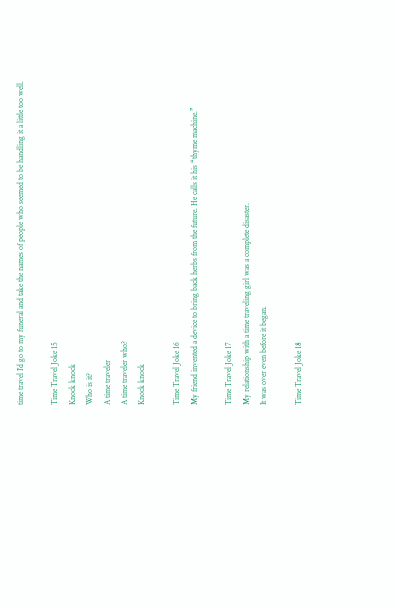time travel I’d go to my funeral and take the names of people who seemed to be handling it a little too well.

Time Travel Joke 15
Knock knock
Who is it?
A time traveler
A time traveler who?
Knock knock

Time Travel Joke 16
My friend invented a device to bring back herbs from the future. He calls it his “thyme machine.”

Time Travel Joke 17
My relationship with a time traveling girl was a complete disaster.
It was over even before it began.

Time Travel Joke 18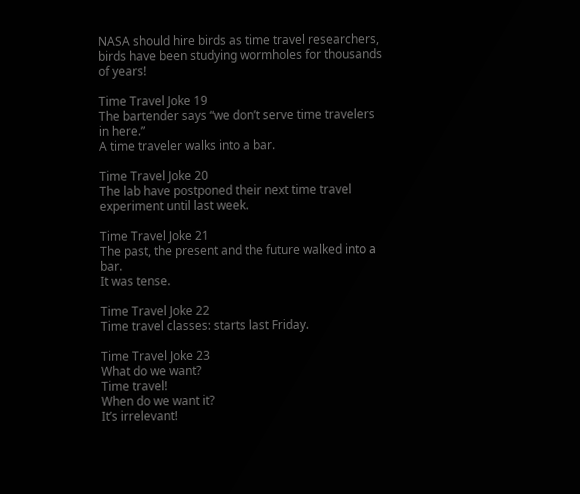NASA should hire birds as time travel researchers, birds have been studying wormholes for thousands of years!

Time Travel Joke 19
The bartender says “we don’t serve time travelers in here.”
A time traveler walks into a bar.

Time Travel Joke 20
The lab have postponed their next time travel experiment until last week.

Time Travel Joke 21
The past, the present and the future walked into a bar.
It was tense.

Time Travel Joke 22
Time travel classes: starts last Friday.

Time Travel Joke 23
What do we want?
Time travel!
When do we want it?
It’s irrelevant!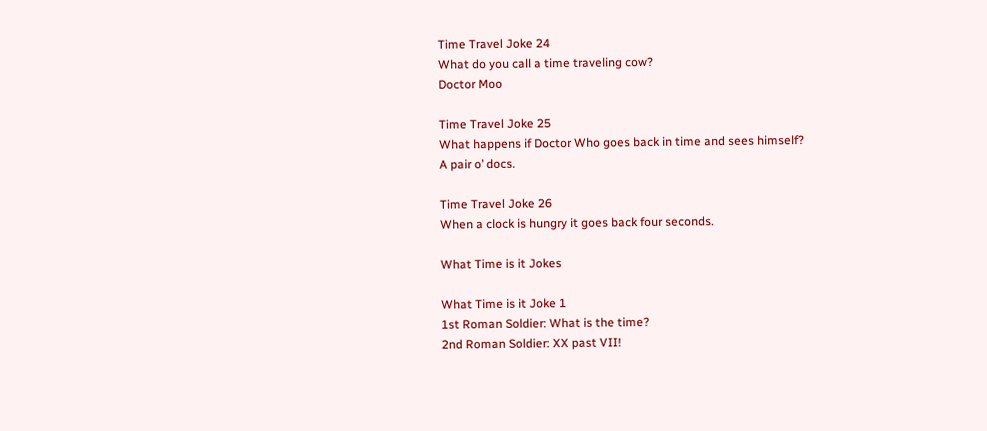Time Travel Joke 24
What do you call a time traveling cow?
Doctor Moo

Time Travel Joke 25
What happens if Doctor Who goes back in time and sees himself?
A pair o’ docs.

Time Travel Joke 26
When a clock is hungry it goes back four seconds.

What Time is it Jokes

What Time is it Joke 1
1st Roman Soldier: What is the time?
2nd Roman Soldier: XX past VII!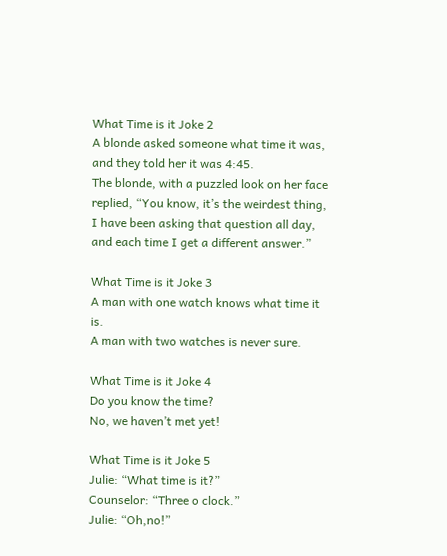What Time is it Joke 2
A blonde asked someone what time it was, and they told her it was 4:45.
The blonde, with a puzzled look on her face replied, “You know, it’s the weirdest thing, I have been asking that question all day, and each time I get a different answer.”

What Time is it Joke 3
A man with one watch knows what time it is.
A man with two watches is never sure.

What Time is it Joke 4
Do you know the time?
No, we haven’t met yet!

What Time is it Joke 5
Julie: “What time is it?”
Counselor: “Three o clock.”
Julie: “Oh,no!”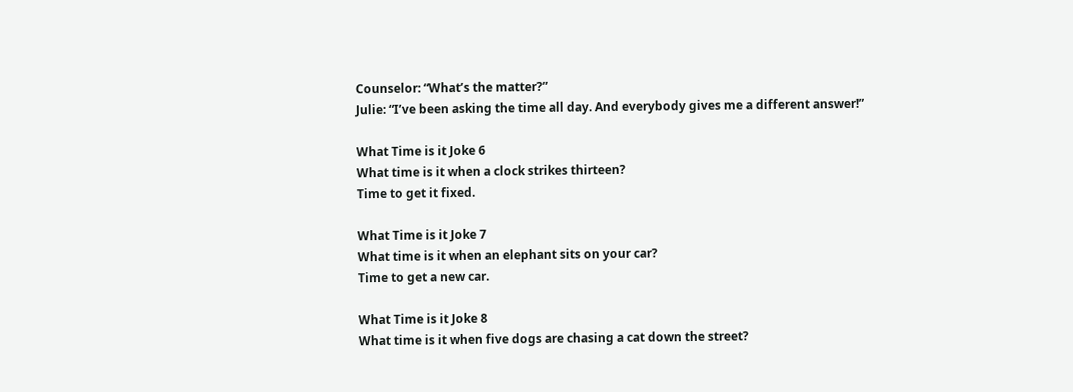Counselor: “What’s the matter?”
Julie: “I’ve been asking the time all day. And everybody gives me a different answer!”

What Time is it Joke 6
What time is it when a clock strikes thirteen?
Time to get it fixed.

What Time is it Joke 7
What time is it when an elephant sits on your car?
Time to get a new car.

What Time is it Joke 8
What time is it when five dogs are chasing a cat down the street?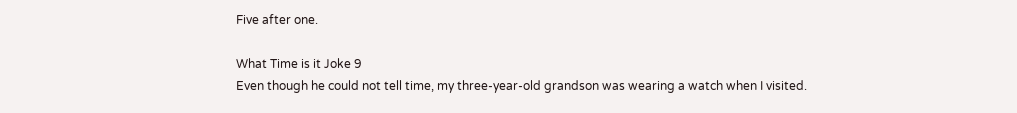Five after one.

What Time is it Joke 9
Even though he could not tell time, my three-year-old grandson was wearing a watch when I visited.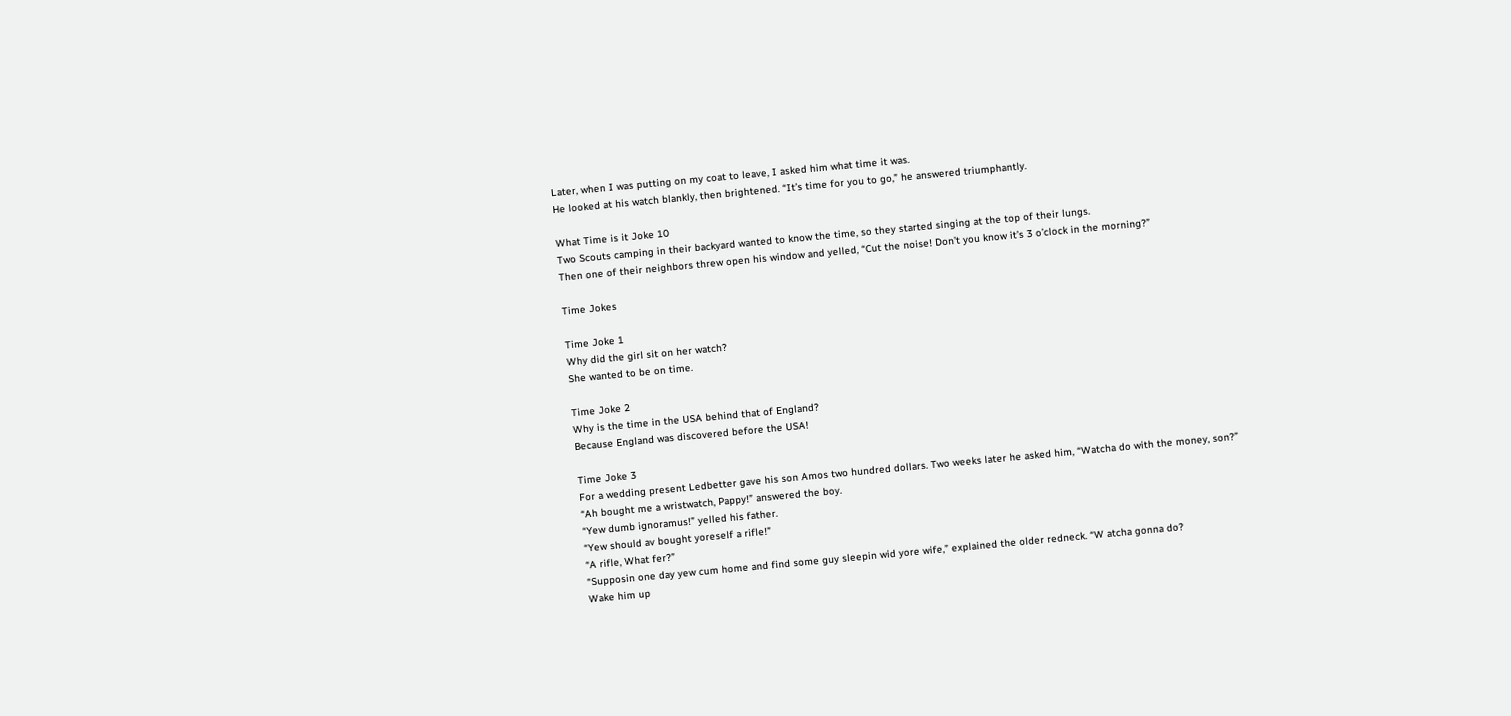Later, when I was putting on my coat to leave, I asked him what time it was.
He looked at his watch blankly, then brightened. “It’s time for you to go,” he answered triumphantly.

What Time is it Joke 10
Two Scouts camping in their backyard wanted to know the time, so they started singing at the top of their lungs.
Then one of their neighbors threw open his window and yelled, “Cut the noise! Don’t you know it’s 3 o’clock in the morning?”

Time Jokes

Time Joke 1
Why did the girl sit on her watch?
She wanted to be on time.

Time Joke 2
Why is the time in the USA behind that of England?
Because England was discovered before the USA!

Time Joke 3
For a wedding present Ledbetter gave his son Amos two hundred dollars. Two weeks later he asked him, “Watcha do with the money, son?”
“Ah bought me a wristwatch, Pappy!” answered the boy.
“Yew dumb ignoramus!” yelled his father.
“Yew should av bought yoreself a rifle!”
“A rifle, What fer?”
“Supposin one day yew cum home and find some guy sleepin wid yore wife,” explained the older redneck. “W atcha gonna do?
Wake him up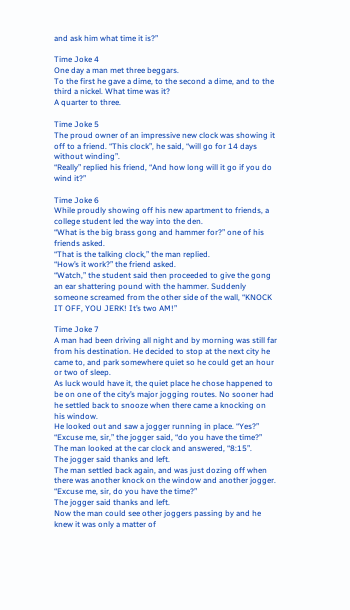and ask him what time it is?”

Time Joke 4
One day a man met three beggars.
To the first he gave a dime, to the second a dime, and to the third a nickel. What time was it?
A quarter to three.

Time Joke 5
The proud owner of an impressive new clock was showing it off to a friend. “This clock”, he said, “will go for 14 days without winding”.
“Really” replied his friend, “And how long will it go if you do wind it?”

Time Joke 6
While proudly showing off his new apartment to friends, a college student led the way into the den.
“What is the big brass gong and hammer for?” one of his friends asked.
“That is the talking clock,” the man replied.
“How’s it work?” the friend asked.
“Watch,” the student said then proceeded to give the gong an ear shattering pound with the hammer. Suddenly someone screamed from the other side of the wall, “KNOCK IT OFF, YOU JERK! It’s two AM!”

Time Joke 7
A man had been driving all night and by morning was still far from his destination. He decided to stop at the next city he came to, and park somewhere quiet so he could get an hour or two of sleep.
As luck would have it, the quiet place he chose happened to be on one of the city’s major jogging routes. No sooner had he settled back to snooze when there came a knocking on his window.
He looked out and saw a jogger running in place. “Yes?”
“Excuse me, sir,” the jogger said, “do you have the time?”
The man looked at the car clock and answered, “8:15”.
The jogger said thanks and left.
The man settled back again, and was just dozing off when there was another knock on the window and another jogger. “Excuse me, sir, do you have the time?”
The jogger said thanks and left.
Now the man could see other joggers passing by and he knew it was only a matter of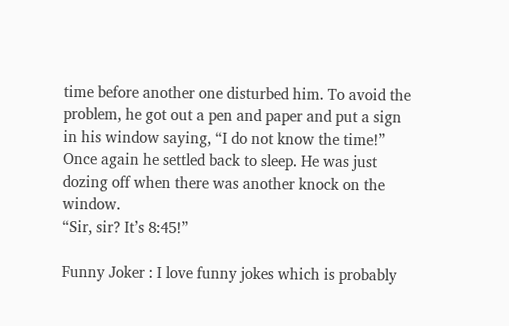time before another one disturbed him. To avoid the problem, he got out a pen and paper and put a sign in his window saying, “I do not know the time!”
Once again he settled back to sleep. He was just dozing off when there was another knock on the window.
“Sir, sir? It’s 8:45!”

Funny Joker : I love funny jokes which is probably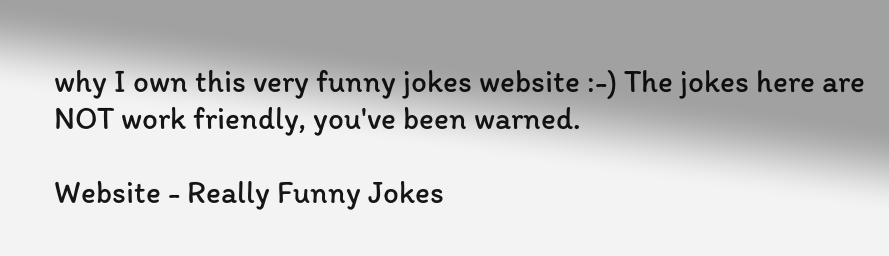why I own this very funny jokes website :-) The jokes here are NOT work friendly, you've been warned.

Website - Really Funny Jokes